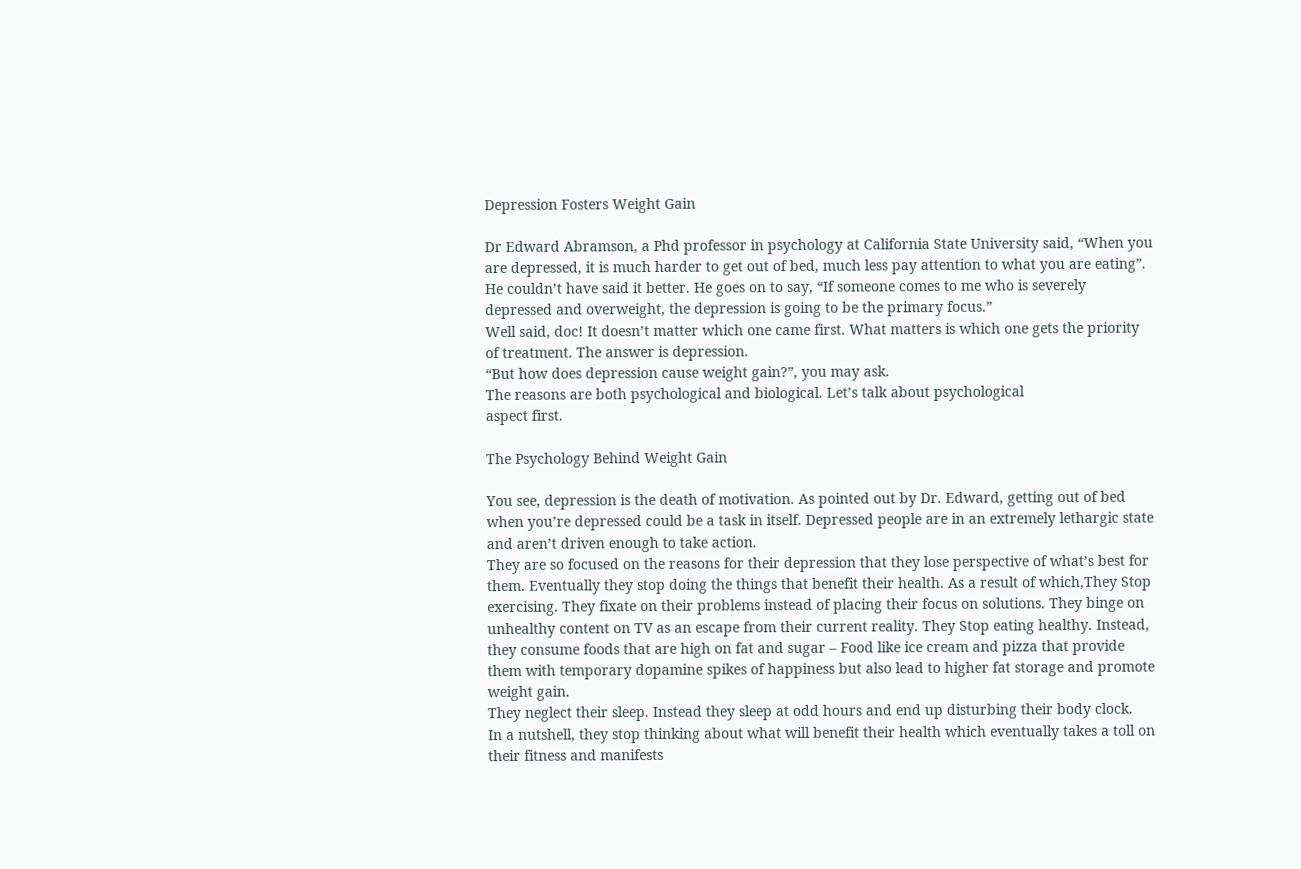Depression Fosters Weight Gain

Dr Edward Abramson, a Phd professor in psychology at California State University said, “When you are depressed, it is much harder to get out of bed, much less pay attention to what you are eating”.
He couldn’t have said it better. He goes on to say, “If someone comes to me who is severely depressed and overweight, the depression is going to be the primary focus.”
Well said, doc! It doesn’t matter which one came first. What matters is which one gets the priority of treatment. The answer is depression.
“But how does depression cause weight gain?”, you may ask.
The reasons are both psychological and biological. Let’s talk about psychological
aspect first.

The Psychology Behind Weight Gain

You see, depression is the death of motivation. As pointed out by Dr. Edward, getting out of bed when you’re depressed could be a task in itself. Depressed people are in an extremely lethargic state and aren’t driven enough to take action.
They are so focused on the reasons for their depression that they lose perspective of what’s best for them. Eventually they stop doing the things that benefit their health. As a result of which,They Stop exercising. They fixate on their problems instead of placing their focus on solutions. They binge on unhealthy content on TV as an escape from their current reality. They Stop eating healthy. Instead, they consume foods that are high on fat and sugar – Food like ice cream and pizza that provide them with temporary dopamine spikes of happiness but also lead to higher fat storage and promote weight gain.
They neglect their sleep. Instead they sleep at odd hours and end up disturbing their body clock.
In a nutshell, they stop thinking about what will benefit their health which eventually takes a toll on their fitness and manifests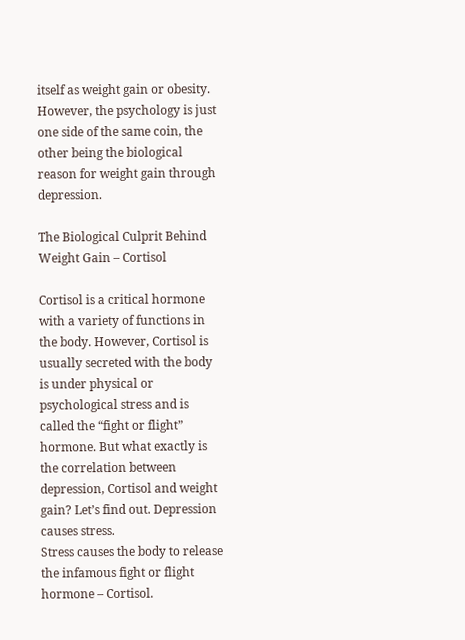itself as weight gain or obesity.
However, the psychology is just one side of the same coin, the other being the biological reason for weight gain through depression.

The Biological Culprit Behind Weight Gain – Cortisol

Cortisol is a critical hormone with a variety of functions in the body. However, Cortisol is usually secreted with the body is under physical or psychological stress and is called the “fight or flight” hormone. But what exactly is the correlation between depression, Cortisol and weight gain? Let’s find out. Depression causes stress.
Stress causes the body to release the infamous fight or flight hormone – Cortisol.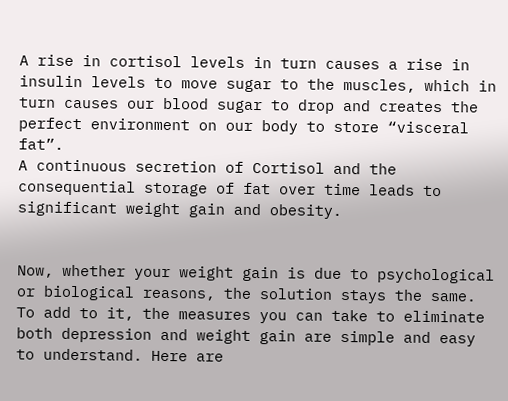A rise in cortisol levels in turn causes a rise in insulin levels to move sugar to the muscles, which in turn causes our blood sugar to drop and creates the perfect environment on our body to store “visceral fat”.
A continuous secretion of Cortisol and the consequential storage of fat over time leads to significant weight gain and obesity.


Now, whether your weight gain is due to psychological or biological reasons, the solution stays the same. To add to it, the measures you can take to eliminate both depression and weight gain are simple and easy to understand. Here are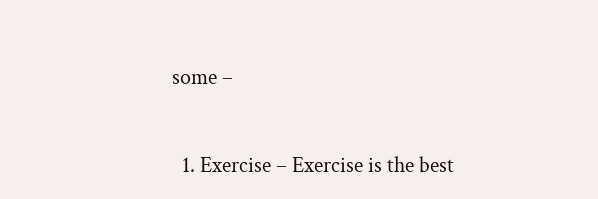some –

  1. Exercise – Exercise is the best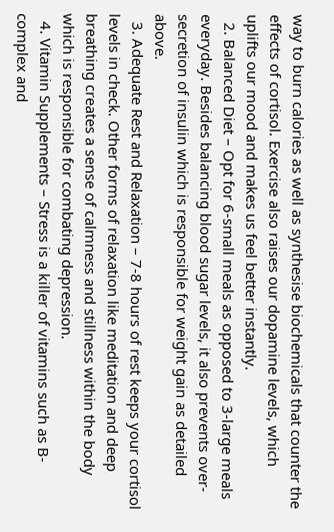way to burn calories as well as synthesise biochemicals that counter the effects of cortisol. Exercise also raises our dopamine levels, which uplifts our mood and makes us feel better instantly.
  2. Balanced Diet – Opt for 6-small meals as opposed to 3-large meals everyday. Besides balancing blood sugar levels, it also prevents over- secretion of insulin which is responsible for weight gain as detailed above.
  3. Adequate Rest and Relaxation – 7-8 hours of rest keeps your cortisol levels in check. Other forms of relaxation like meditation and deep breathing creates a sense of calmness and stillness within the body which is responsible for combating depression.
  4. Vitamin Supplements – Stress is a killer of vitamins such as B-complex and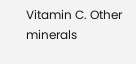Vitamin C. Other minerals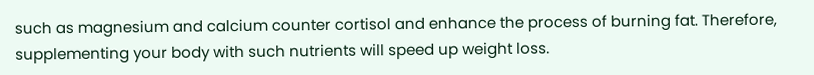such as magnesium and calcium counter cortisol and enhance the process of burning fat. Therefore, supplementing your body with such nutrients will speed up weight loss.